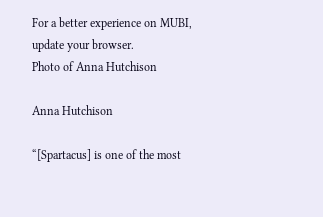For a better experience on MUBI, update your browser.
Photo of Anna Hutchison

Anna Hutchison

“[Spartacus] is one of the most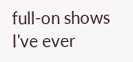full-on shows I've ever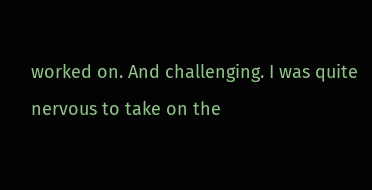worked on. And challenging. I was quite nervous to take on the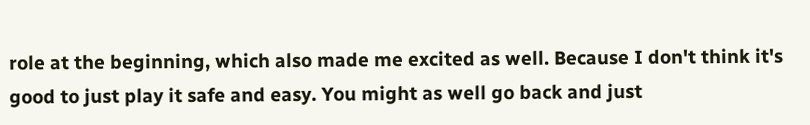role at the beginning, which also made me excited as well. Because I don't think it's good to just play it safe and easy. You might as well go back and just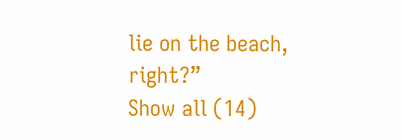lie on the beach, right?”
Show all (14)